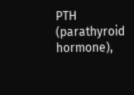PTH (parathyroid hormone),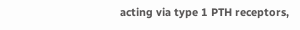acting via type 1 PTH receptors,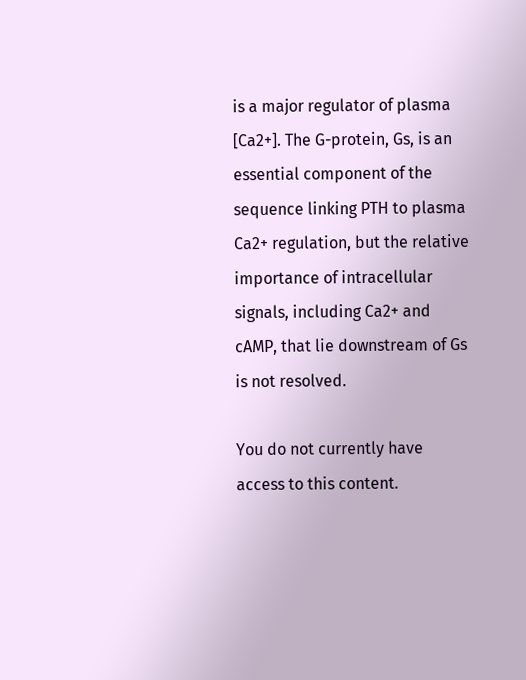is a major regulator of plasma [Ca2+]. The G-protein, Gs, is an essential component of the sequence linking PTH to plasma Ca2+ regulation, but the relative importance of intracellular signals, including Ca2+ and cAMP, that lie downstream of Gs is not resolved.

You do not currently have access to this content.